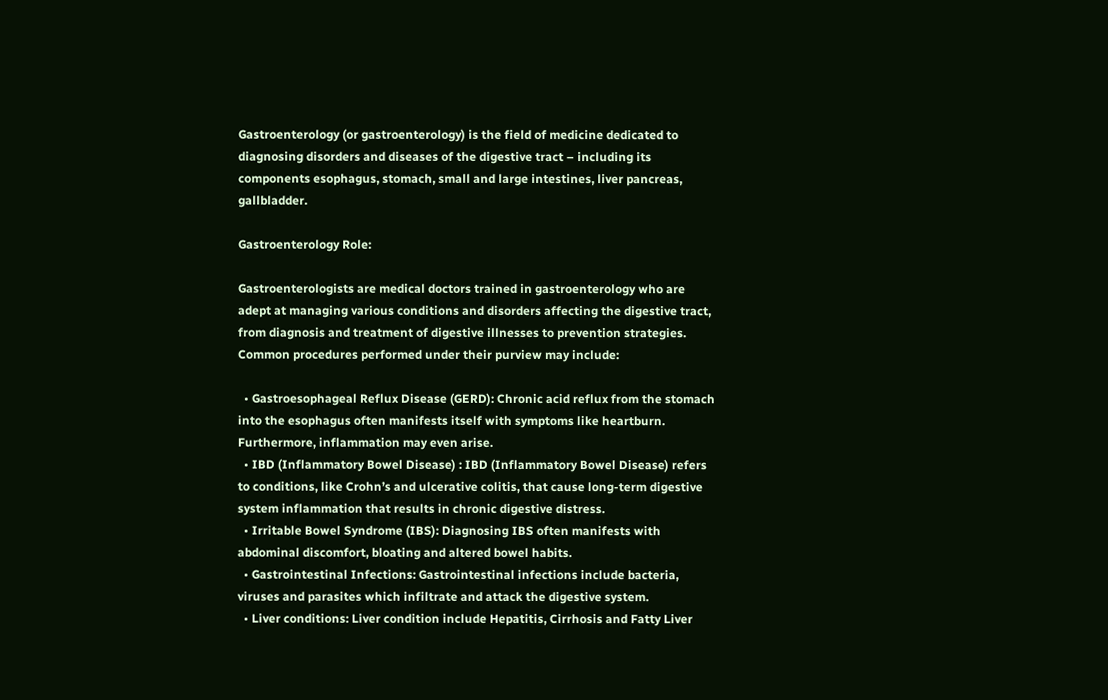Gastroenterology (or gastroenterology) is the field of medicine dedicated to diagnosing disorders and diseases of the digestive tract – including its components esophagus, stomach, small and large intestines, liver pancreas, gallbladder.

Gastroenterology Role:

Gastroenterologists are medical doctors trained in gastroenterology who are adept at managing various conditions and disorders affecting the digestive tract, from diagnosis and treatment of digestive illnesses to prevention strategies. Common procedures performed under their purview may include:

  • Gastroesophageal Reflux Disease (GERD): Chronic acid reflux from the stomach into the esophagus often manifests itself with symptoms like heartburn. Furthermore, inflammation may even arise.
  • IBD (Inflammatory Bowel Disease) : IBD (Inflammatory Bowel Disease) refers to conditions, like Crohn’s and ulcerative colitis, that cause long-term digestive system inflammation that results in chronic digestive distress.
  • Irritable Bowel Syndrome (IBS): Diagnosing IBS often manifests with abdominal discomfort, bloating and altered bowel habits.
  • Gastrointestinal Infections: Gastrointestinal infections include bacteria, viruses and parasites which infiltrate and attack the digestive system.
  • Liver conditions: Liver condition include Hepatitis, Cirrhosis and Fatty Liver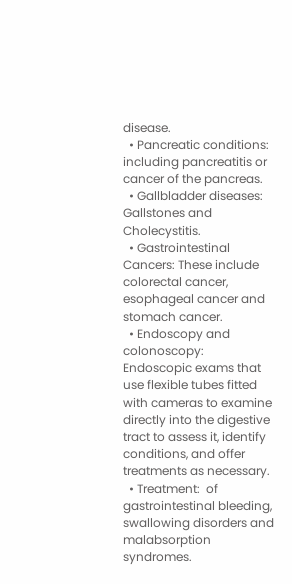disease.
  • Pancreatic conditions: including pancreatitis or cancer of the pancreas.
  • Gallbladder diseases: Gallstones and Cholecystitis.
  • Gastrointestinal Cancers: These include colorectal cancer, esophageal cancer and stomach cancer.
  • Endoscopy and colonoscopy: Endoscopic exams that use flexible tubes fitted with cameras to examine directly into the digestive tract to assess it, identify conditions, and offer treatments as necessary.
  • Treatment:  of gastrointestinal bleeding, swallowing disorders and malabsorption syndromes.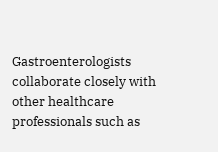Gastroenterologists collaborate closely with other healthcare professionals such as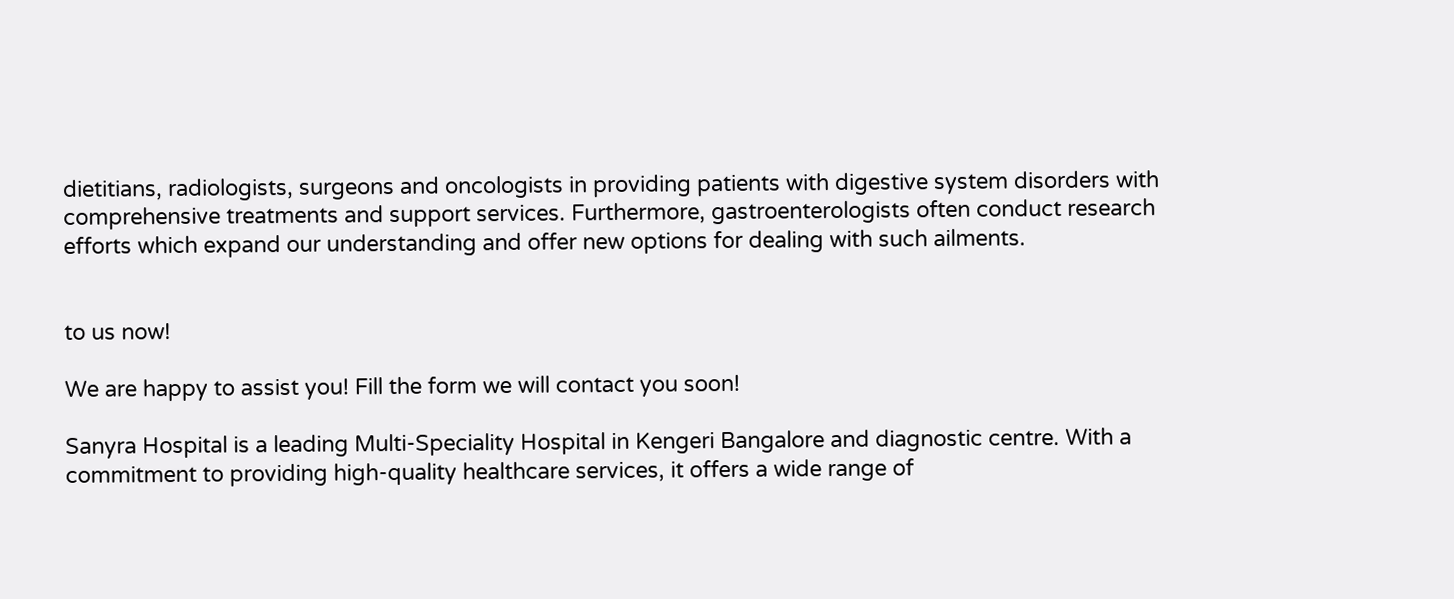dietitians, radiologists, surgeons and oncologists in providing patients with digestive system disorders with comprehensive treatments and support services. Furthermore, gastroenterologists often conduct research efforts which expand our understanding and offer new options for dealing with such ailments.


to us now!

We are happy to assist you! Fill the form we will contact you soon!

Sanyra Hospital is a leading Multi-Speciality Hospital in Kengeri Bangalore and diagnostic centre. With a commitment to providing high-quality healthcare services, it offers a wide range of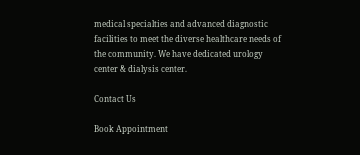medical specialties and advanced diagnostic facilities to meet the diverse healthcare needs of the community. We have dedicated urology center & dialysis center.

Contact Us

Book Appointment